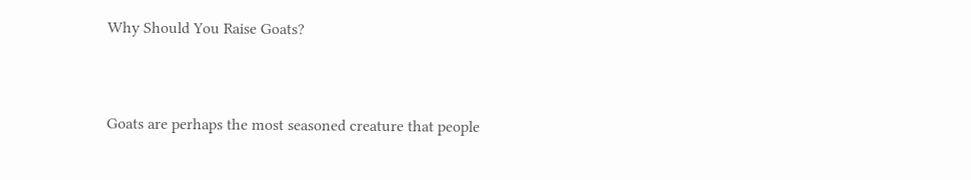Why Should You Raise Goats?


Goats are perhaps the most seasoned creature that people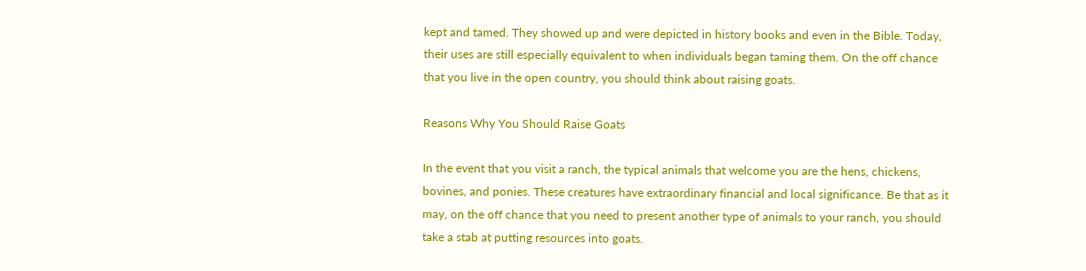kept and tamed. They showed up and were depicted in history books and even in the Bible. Today, their uses are still especially equivalent to when individuals began taming them. On the off chance that you live in the open country, you should think about raising goats.

Reasons Why You Should Raise Goats

In the event that you visit a ranch, the typical animals that welcome you are the hens, chickens, bovines, and ponies. These creatures have extraordinary financial and local significance. Be that as it may, on the off chance that you need to present another type of animals to your ranch, you should take a stab at putting resources into goats.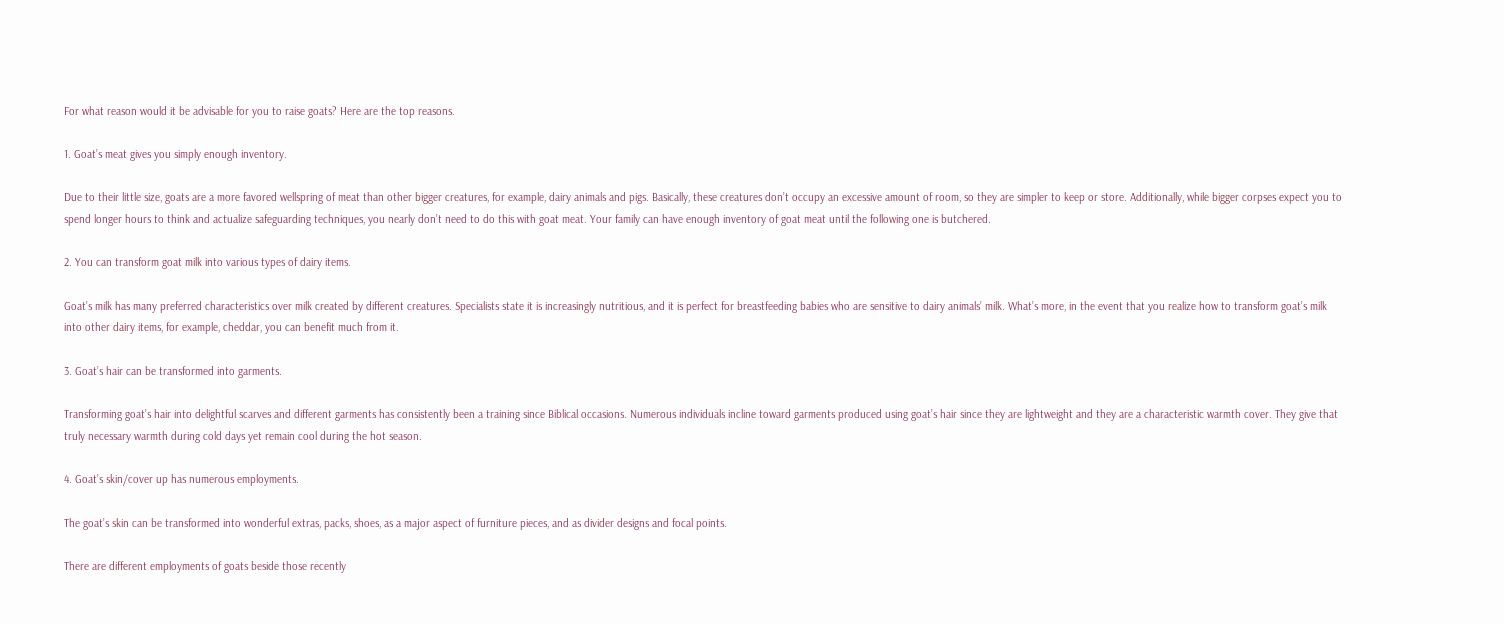For what reason would it be advisable for you to raise goats? Here are the top reasons.

1. Goat’s meat gives you simply enough inventory.

Due to their little size, goats are a more favored wellspring of meat than other bigger creatures, for example, dairy animals and pigs. Basically, these creatures don’t occupy an excessive amount of room, so they are simpler to keep or store. Additionally, while bigger corpses expect you to spend longer hours to think and actualize safeguarding techniques, you nearly don’t need to do this with goat meat. Your family can have enough inventory of goat meat until the following one is butchered.

2. You can transform goat milk into various types of dairy items.

Goat’s milk has many preferred characteristics over milk created by different creatures. Specialists state it is increasingly nutritious, and it is perfect for breastfeeding babies who are sensitive to dairy animals’ milk. What’s more, in the event that you realize how to transform goat’s milk into other dairy items, for example, cheddar, you can benefit much from it.

3. Goat’s hair can be transformed into garments.

Transforming goat’s hair into delightful scarves and different garments has consistently been a training since Biblical occasions. Numerous individuals incline toward garments produced using goat’s hair since they are lightweight and they are a characteristic warmth cover. They give that truly necessary warmth during cold days yet remain cool during the hot season.

4. Goat’s skin/cover up has numerous employments.

The goat’s skin can be transformed into wonderful extras, packs, shoes, as a major aspect of furniture pieces, and as divider designs and focal points.

There are different employments of goats beside those recently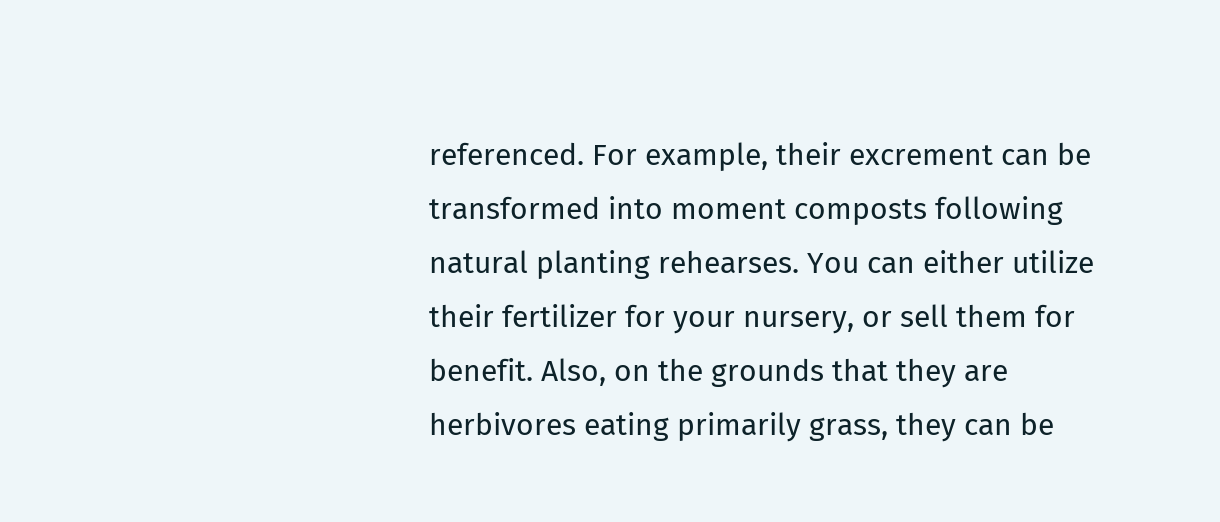referenced. For example, their excrement can be transformed into moment composts following natural planting rehearses. You can either utilize their fertilizer for your nursery, or sell them for benefit. Also, on the grounds that they are herbivores eating primarily grass, they can be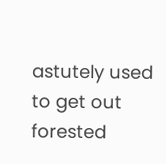astutely used to get out forested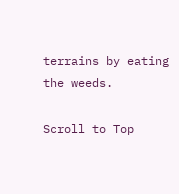terrains by eating the weeds.

Scroll to Top